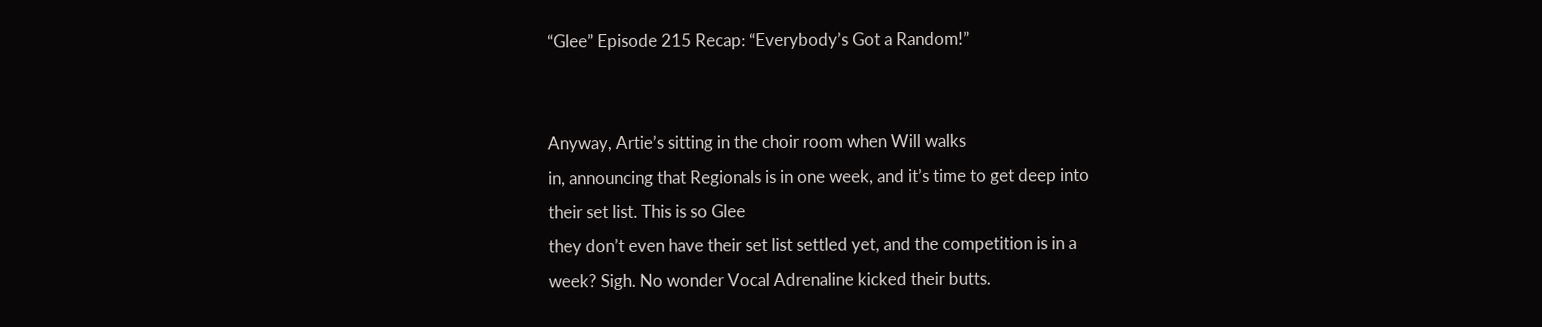“Glee” Episode 215 Recap: “Everybody’s Got a Random!”


Anyway, Artie’s sitting in the choir room when Will walks
in, announcing that Regionals is in one week, and it’s time to get deep into
their set list. This is so Glee
they don’t even have their set list settled yet, and the competition is in a
week? Sigh. No wonder Vocal Adrenaline kicked their butts.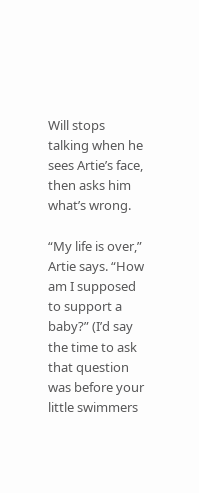Will stops talking when he sees Artie’s face, then asks him
what’s wrong.

“My life is over,” Artie says. “How am I supposed
to support a baby?” (I’d say the time to ask that question was before your
little swimmers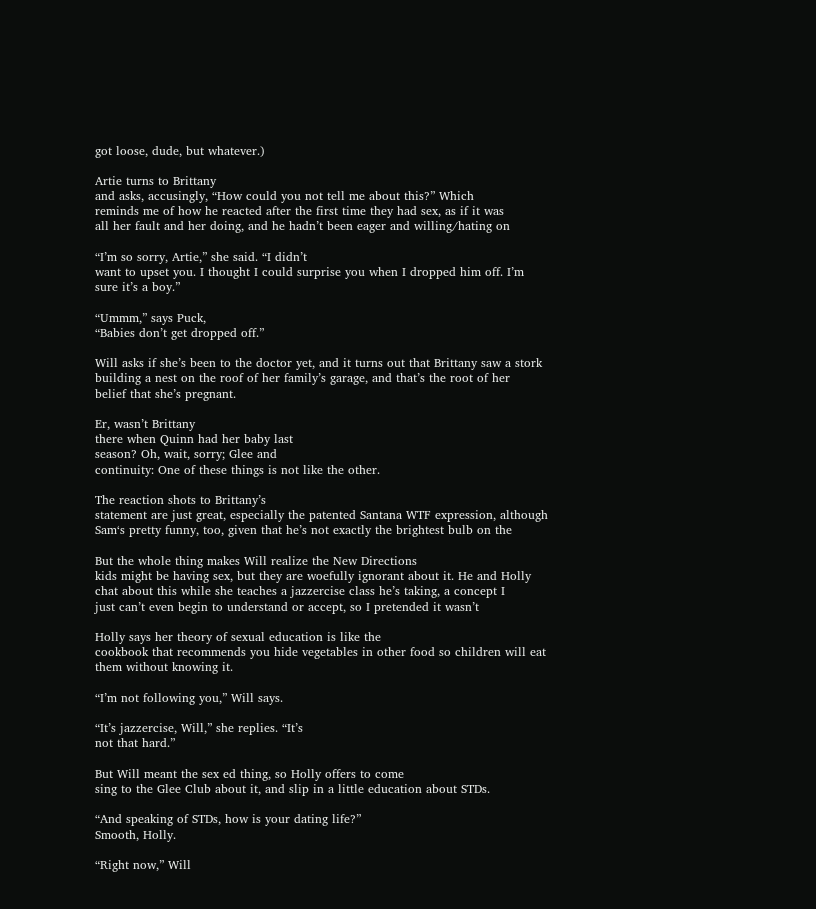got loose, dude, but whatever.)

Artie turns to Brittany
and asks, accusingly, “How could you not tell me about this?” Which
reminds me of how he reacted after the first time they had sex, as if it was
all her fault and her doing, and he hadn’t been eager and willing/hating on

“I’m so sorry, Artie,” she said. “I didn’t
want to upset you. I thought I could surprise you when I dropped him off. I’m
sure it’s a boy.”

“Ummm,” says Puck,
“Babies don’t get dropped off.”

Will asks if she’s been to the doctor yet, and it turns out that Brittany saw a stork
building a nest on the roof of her family’s garage, and that’s the root of her
belief that she’s pregnant.

Er, wasn’t Brittany
there when Quinn had her baby last
season? Oh, wait, sorry; Glee and
continuity: One of these things is not like the other.

The reaction shots to Brittany’s
statement are just great, especially the patented Santana WTF expression, although
Sam‘s pretty funny, too, given that he’s not exactly the brightest bulb on the

But the whole thing makes Will realize the New Directions
kids might be having sex, but they are woefully ignorant about it. He and Holly
chat about this while she teaches a jazzercise class he’s taking, a concept I
just can’t even begin to understand or accept, so I pretended it wasn’t

Holly says her theory of sexual education is like the
cookbook that recommends you hide vegetables in other food so children will eat
them without knowing it.

“I’m not following you,” Will says.

“It’s jazzercise, Will,” she replies. “It’s
not that hard.”

But Will meant the sex ed thing, so Holly offers to come
sing to the Glee Club about it, and slip in a little education about STDs.

“And speaking of STDs, how is your dating life?”
Smooth, Holly.

“Right now,” Will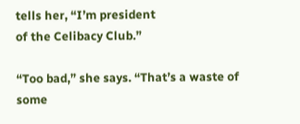tells her, “I’m president
of the Celibacy Club.”

“Too bad,” she says. “That’s a waste of some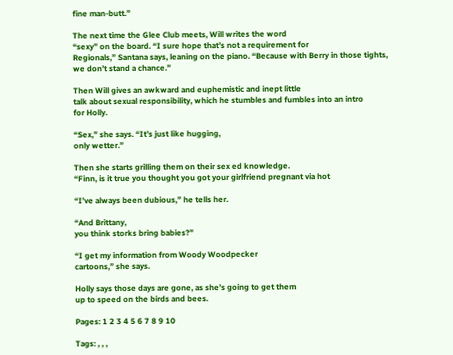fine man-butt.”

The next time the Glee Club meets, Will writes the word
“sexy” on the board. “I sure hope that’s not a requirement for
Regionals,” Santana says, leaning on the piano. “Because with Berry in those tights,
we don’t stand a chance.”

Then Will gives an awkward and euphemistic and inept little
talk about sexual responsibility, which he stumbles and fumbles into an intro
for Holly.

“Sex,” she says. “It’s just like hugging,
only wetter.”

Then she starts grilling them on their sex ed knowledge.
“Finn, is it true you thought you got your girlfriend pregnant via hot

“I’ve always been dubious,” he tells her.

“And Brittany,
you think storks bring babies?”

“I get my information from Woody Woodpecker
cartoons,” she says.

Holly says those days are gone, as she’s going to get them
up to speed on the birds and bees.

Pages: 1 2 3 4 5 6 7 8 9 10

Tags: , , ,